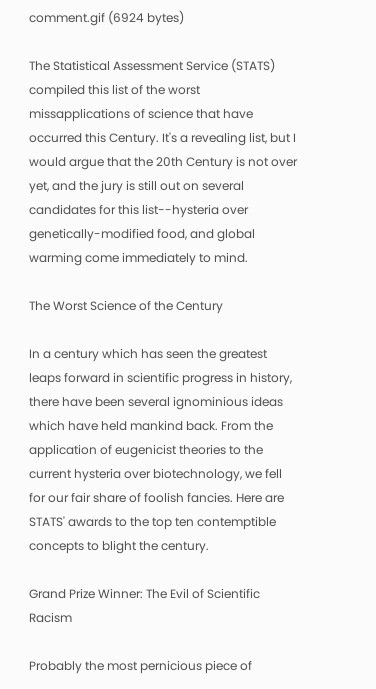comment.gif (6924 bytes)

The Statistical Assessment Service (STATS) compiled this list of the worst missapplications of science that have occurred this Century. It's a revealing list, but I would argue that the 20th Century is not over yet, and the jury is still out on several candidates for this list--hysteria over genetically-modified food, and global warming come immediately to mind.

The Worst Science of the Century

In a century which has seen the greatest leaps forward in scientific progress in history, there have been several ignominious ideas which have held mankind back. From the application of eugenicist theories to the current hysteria over biotechnology, we fell for our fair share of foolish fancies. Here are STATS' awards to the top ten contemptible concepts to blight the century.

Grand Prize Winner: The Evil of Scientific Racism

Probably the most pernicious piece of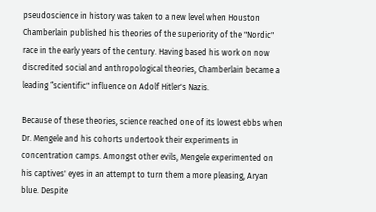pseudoscience in history was taken to a new level when Houston Chamberlain published his theories of the superiority of the "Nordic" race in the early years of the century. Having based his work on now discredited social and anthropological theories, Chamberlain became a leading “scientific" influence on Adolf Hitler's Nazis.

Because of these theories, science reached one of its lowest ebbs when Dr. Mengele and his cohorts undertook their experiments in concentration camps. Amongst other evils, Mengele experimented on his captives' eyes in an attempt to turn them a more pleasing, Aryan blue. Despite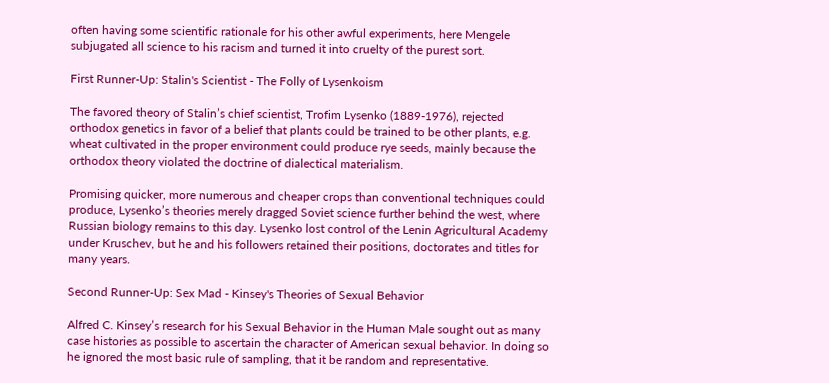often having some scientific rationale for his other awful experiments, here Mengele subjugated all science to his racism and turned it into cruelty of the purest sort.

First Runner-Up: Stalin's Scientist - The Folly of Lysenkoism

The favored theory of Stalin’s chief scientist, Trofim Lysenko (1889-1976), rejected orthodox genetics in favor of a belief that plants could be trained to be other plants, e.g. wheat cultivated in the proper environment could produce rye seeds, mainly because the orthodox theory violated the doctrine of dialectical materialism.

Promising quicker, more numerous and cheaper crops than conventional techniques could produce, Lysenko’s theories merely dragged Soviet science further behind the west, where Russian biology remains to this day. Lysenko lost control of the Lenin Agricultural Academy under Kruschev, but he and his followers retained their positions, doctorates and titles for many years.

Second Runner-Up: Sex Mad - Kinsey's Theories of Sexual Behavior

Alfred C. Kinsey’s research for his Sexual Behavior in the Human Male sought out as many case histories as possible to ascertain the character of American sexual behavior. In doing so he ignored the most basic rule of sampling, that it be random and representative.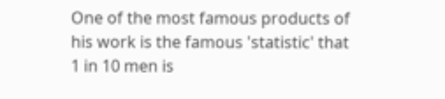One of the most famous products of his work is the famous 'statistic' that 1 in 10 men is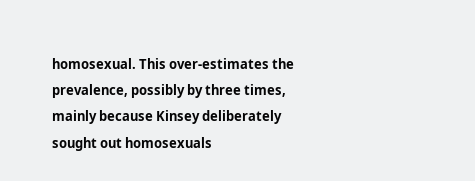homosexual. This over-estimates the prevalence, possibly by three times, mainly because Kinsey deliberately sought out homosexuals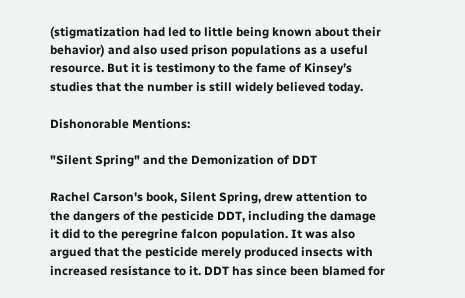(stigmatization had led to little being known about their behavior) and also used prison populations as a useful resource. But it is testimony to the fame of Kinsey’s studies that the number is still widely believed today.

Dishonorable Mentions:

"Silent Spring" and the Demonization of DDT

Rachel Carson's book, Silent Spring, drew attention to the dangers of the pesticide DDT, including the damage it did to the peregrine falcon population. It was also argued that the pesticide merely produced insects with increased resistance to it. DDT has since been blamed for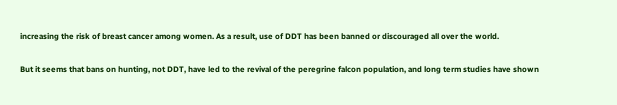increasing the risk of breast cancer among women. As a result, use of DDT has been banned or discouraged all over the world.

But it seems that bans on hunting, not DDT, have led to the revival of the peregrine falcon population, and long term studies have shown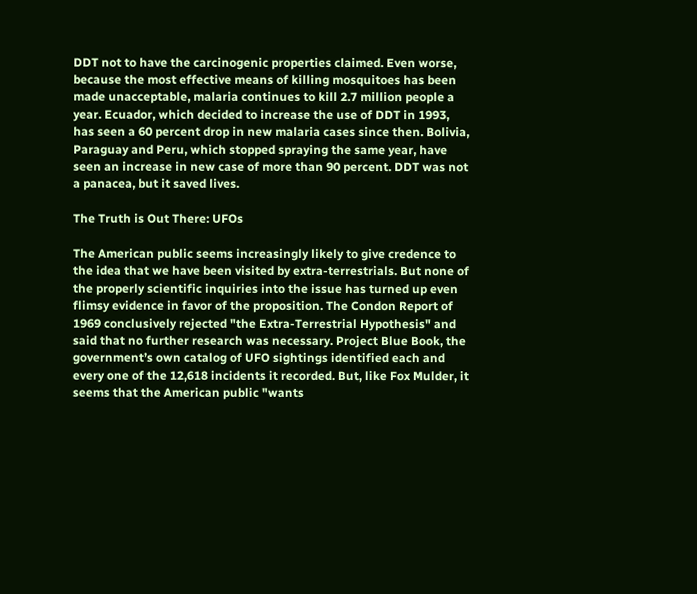DDT not to have the carcinogenic properties claimed. Even worse, because the most effective means of killing mosquitoes has been made unacceptable, malaria continues to kill 2.7 million people a year. Ecuador, which decided to increase the use of DDT in 1993, has seen a 60 percent drop in new malaria cases since then. Bolivia, Paraguay and Peru, which stopped spraying the same year, have seen an increase in new case of more than 90 percent. DDT was not a panacea, but it saved lives.

The Truth is Out There: UFOs

The American public seems increasingly likely to give credence to the idea that we have been visited by extra-terrestrials. But none of the properly scientific inquiries into the issue has turned up even flimsy evidence in favor of the proposition. The Condon Report of 1969 conclusively rejected "the Extra-Terrestrial Hypothesis" and said that no further research was necessary. Project Blue Book, the government’s own catalog of UFO sightings identified each and every one of the 12,618 incidents it recorded. But, like Fox Mulder, it seems that the American public "wants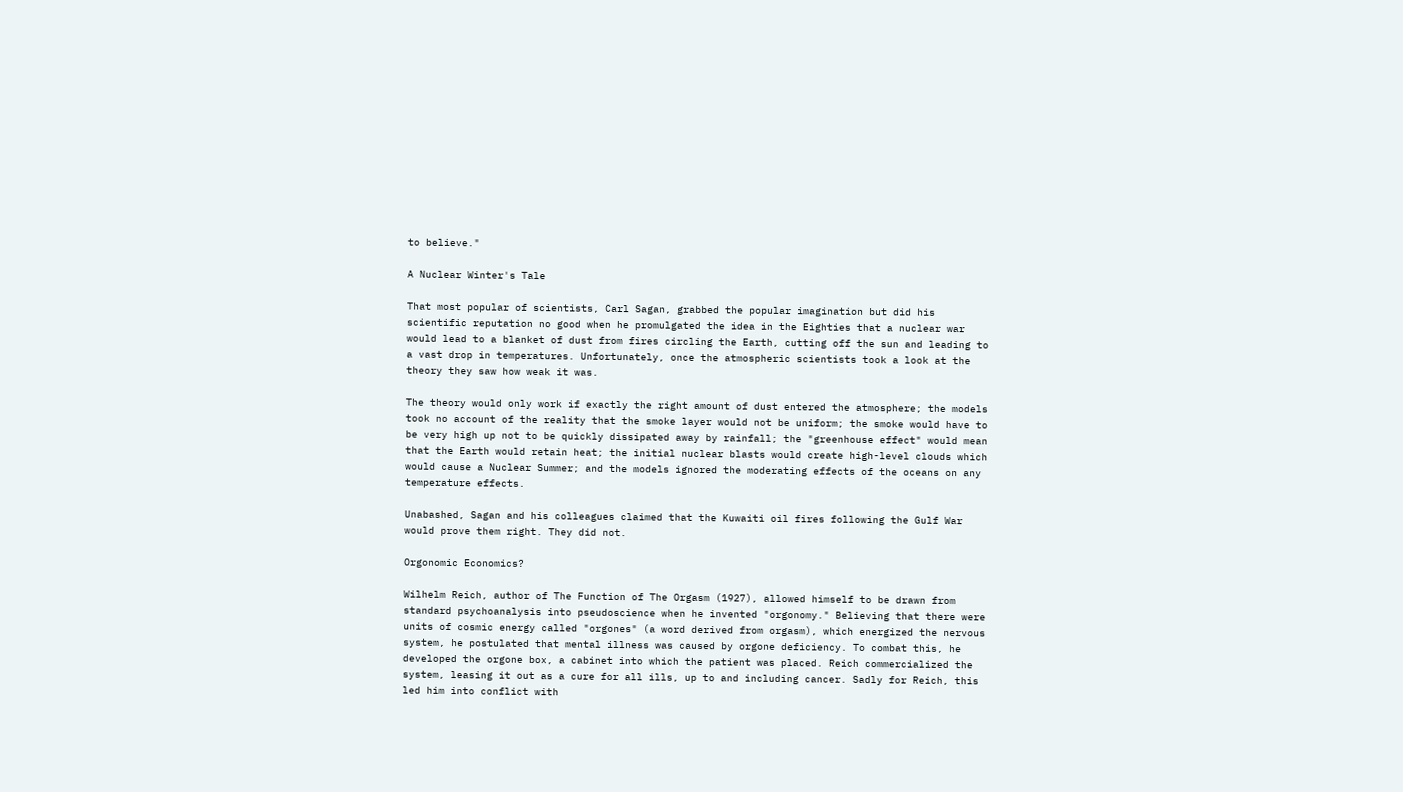to believe."

A Nuclear Winter's Tale

That most popular of scientists, Carl Sagan, grabbed the popular imagination but did his scientific reputation no good when he promulgated the idea in the Eighties that a nuclear war would lead to a blanket of dust from fires circling the Earth, cutting off the sun and leading to a vast drop in temperatures. Unfortunately, once the atmospheric scientists took a look at the theory they saw how weak it was.

The theory would only work if exactly the right amount of dust entered the atmosphere; the models took no account of the reality that the smoke layer would not be uniform; the smoke would have to be very high up not to be quickly dissipated away by rainfall; the "greenhouse effect" would mean that the Earth would retain heat; the initial nuclear blasts would create high-level clouds which would cause a Nuclear Summer; and the models ignored the moderating effects of the oceans on any temperature effects.

Unabashed, Sagan and his colleagues claimed that the Kuwaiti oil fires following the Gulf War would prove them right. They did not.

Orgonomic Economics?

Wilhelm Reich, author of The Function of The Orgasm (1927), allowed himself to be drawn from standard psychoanalysis into pseudoscience when he invented "orgonomy." Believing that there were units of cosmic energy called "orgones" (a word derived from orgasm), which energized the nervous system, he postulated that mental illness was caused by orgone deficiency. To combat this, he developed the orgone box, a cabinet into which the patient was placed. Reich commercialized the system, leasing it out as a cure for all ills, up to and including cancer. Sadly for Reich, this led him into conflict with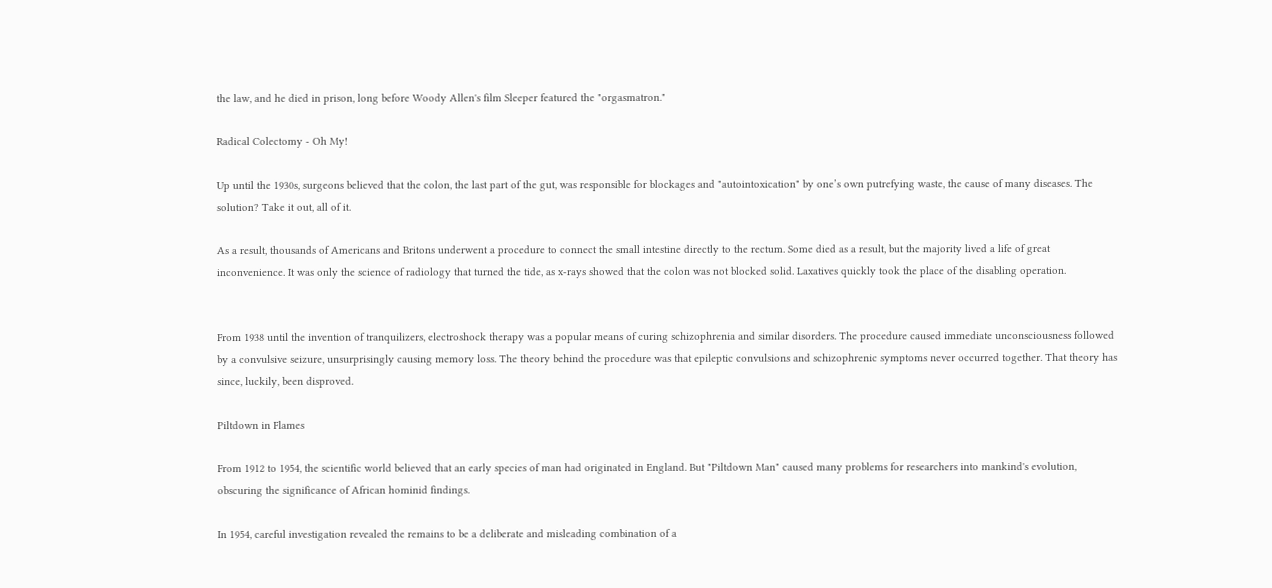the law, and he died in prison, long before Woody Allen's film Sleeper featured the "orgasmatron."

Radical Colectomy - Oh My!

Up until the 1930s, surgeons believed that the colon, the last part of the gut, was responsible for blockages and "autointoxication" by one’s own putrefying waste, the cause of many diseases. The solution? Take it out, all of it.

As a result, thousands of Americans and Britons underwent a procedure to connect the small intestine directly to the rectum. Some died as a result, but the majority lived a life of great inconvenience. It was only the science of radiology that turned the tide, as x-rays showed that the colon was not blocked solid. Laxatives quickly took the place of the disabling operation.


From 1938 until the invention of tranquilizers, electroshock therapy was a popular means of curing schizophrenia and similar disorders. The procedure caused immediate unconsciousness followed by a convulsive seizure, unsurprisingly causing memory loss. The theory behind the procedure was that epileptic convulsions and schizophrenic symptoms never occurred together. That theory has since, luckily, been disproved.

Piltdown in Flames

From 1912 to 1954, the scientific world believed that an early species of man had originated in England. But "Piltdown Man" caused many problems for researchers into mankind's evolution, obscuring the significance of African hominid findings.

In 1954, careful investigation revealed the remains to be a deliberate and misleading combination of a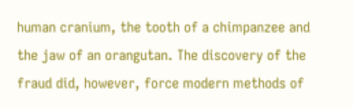human cranium, the tooth of a chimpanzee and the jaw of an orangutan. The discovery of the fraud did, however, force modern methods of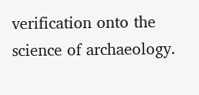verification onto the science of archaeology.